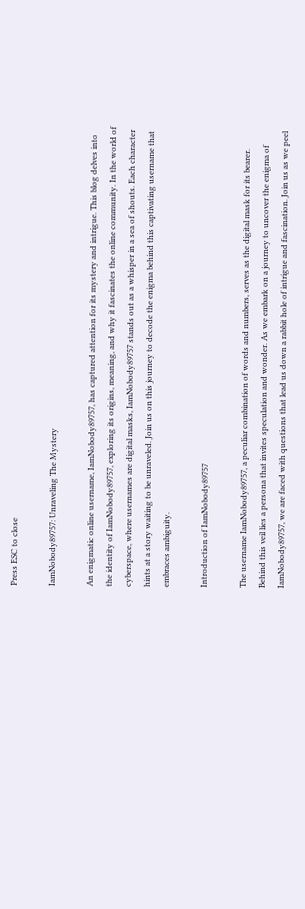Press ESC to close

IamNobody89757: Unraveling The Mystery

An enigmatic online username, IamNobody89757, has captured attention for its mystery and intrigue. This blog delves into the identity of IamNobody89757, exploring its origins, meaning, and why it fascinates the online community. In the world of cyberspace, where usernames are digital masks, IamNobody89757 stands out as a whisper in a sea of shouts. Each character hints at a story waiting to be unraveled. Join us on this journey to decode the enigma behind this captivating username that embraces ambiguity.

Introduction of IamNobody89757

The username IamNobody89757, a peculiar combination of words and numbers, serves as the digital mask for its bearer. Behind this veil lies a persona that invites speculation and wonder. As we embark on a journey to uncover the enigma of IamNobody89757, we are faced with questions that lead us down a rabbit hole of intrigue and fascination. Join us as we peel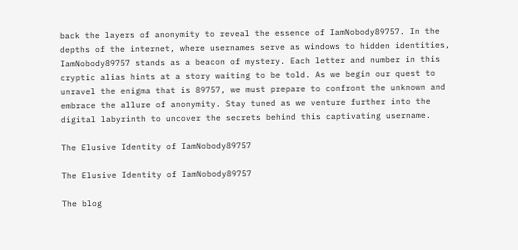back the layers of anonymity to reveal the essence of IamNobody89757. In the depths of the internet, where usernames serve as windows to hidden identities, IamNobody89757 stands as a beacon of mystery. Each letter and number in this cryptic alias hints at a story waiting to be told. As we begin our quest to unravel the enigma that is 89757, we must prepare to confront the unknown and embrace the allure of anonymity. Stay tuned as we venture further into the digital labyrinth to uncover the secrets behind this captivating username.

The Elusive Identity of IamNobody89757

The Elusive Identity of IamNobody89757

The blog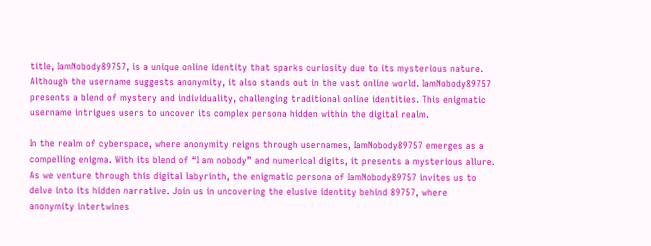title, IamNobody89757, is a unique online identity that sparks curiosity due to its mysterious nature. Although the username suggests anonymity, it also stands out in the vast online world. IamNobody89757 presents a blend of mystery and individuality, challenging traditional online identities. This enigmatic username intrigues users to uncover its complex persona hidden within the digital realm.

In the realm of cyberspace, where anonymity reigns through usernames, IamNobody89757 emerges as a compelling enigma. With its blend of “I am nobody” and numerical digits, it presents a mysterious allure. As we venture through this digital labyrinth, the enigmatic persona of IamNobody89757 invites us to delve into its hidden narrative. Join us in uncovering the elusive identity behind 89757, where anonymity intertwines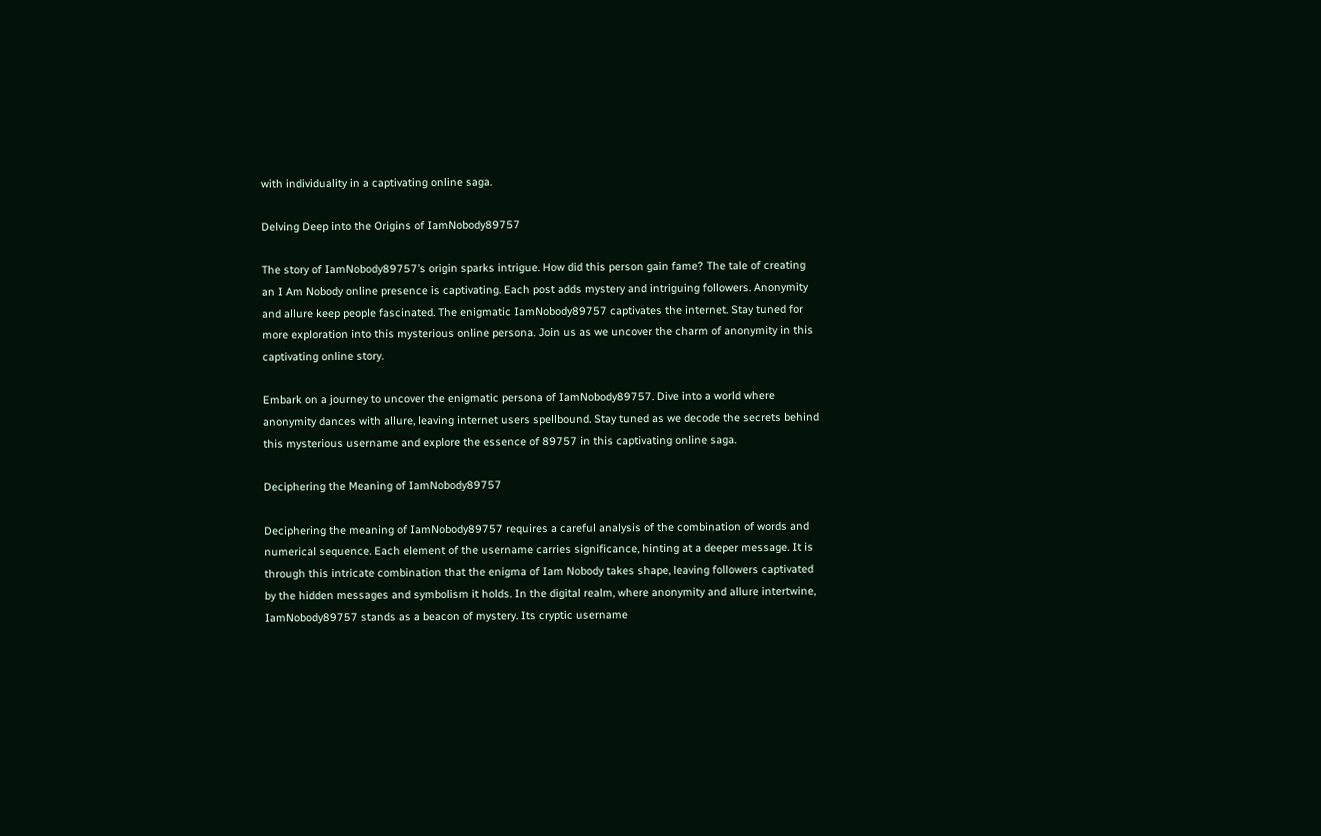with individuality in a captivating online saga.

Delving Deep into the Origins of IamNobody89757

The story of IamNobody89757’s origin sparks intrigue. How did this person gain fame? The tale of creating an I Am Nobody online presence is captivating. Each post adds mystery and intriguing followers. Anonymity and allure keep people fascinated. The enigmatic IamNobody89757 captivates the internet. Stay tuned for more exploration into this mysterious online persona. Join us as we uncover the charm of anonymity in this captivating online story.

Embark on a journey to uncover the enigmatic persona of IamNobody89757. Dive into a world where anonymity dances with allure, leaving internet users spellbound. Stay tuned as we decode the secrets behind this mysterious username and explore the essence of 89757 in this captivating online saga.

Deciphering the Meaning of IamNobody89757

Deciphering the meaning of IamNobody89757 requires a careful analysis of the combination of words and numerical sequence. Each element of the username carries significance, hinting at a deeper message. It is through this intricate combination that the enigma of Iam Nobody takes shape, leaving followers captivated by the hidden messages and symbolism it holds. In the digital realm, where anonymity and allure intertwine, IamNobody89757 stands as a beacon of mystery. Its cryptic username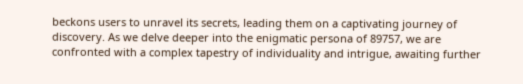beckons users to unravel its secrets, leading them on a captivating journey of discovery. As we delve deeper into the enigmatic persona of 89757, we are confronted with a complex tapestry of individuality and intrigue, awaiting further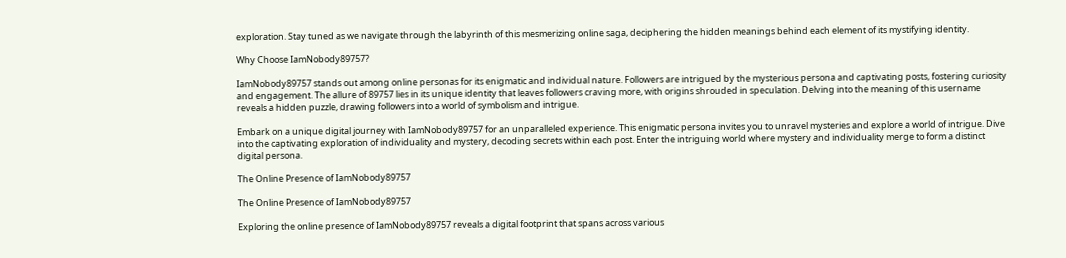exploration. Stay tuned as we navigate through the labyrinth of this mesmerizing online saga, deciphering the hidden meanings behind each element of its mystifying identity.

Why Choose IamNobody89757?

IamNobody89757 stands out among online personas for its enigmatic and individual nature. Followers are intrigued by the mysterious persona and captivating posts, fostering curiosity and engagement. The allure of 89757 lies in its unique identity that leaves followers craving more, with origins shrouded in speculation. Delving into the meaning of this username reveals a hidden puzzle, drawing followers into a world of symbolism and intrigue.

Embark on a unique digital journey with IamNobody89757 for an unparalleled experience. This enigmatic persona invites you to unravel mysteries and explore a world of intrigue. Dive into the captivating exploration of individuality and mystery, decoding secrets within each post. Enter the intriguing world where mystery and individuality merge to form a distinct digital persona.

The Online Presence of IamNobody89757

The Online Presence of IamNobody89757

Exploring the online presence of IamNobody89757 reveals a digital footprint that spans across various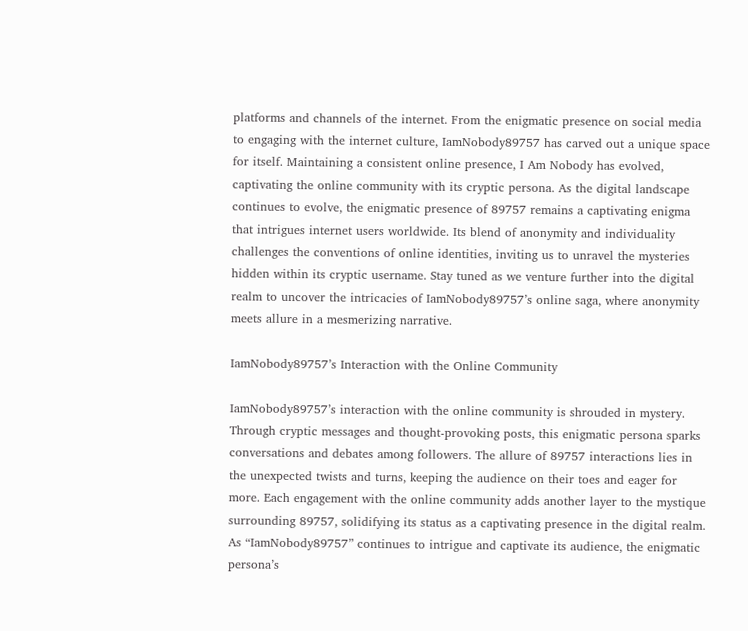platforms and channels of the internet. From the enigmatic presence on social media to engaging with the internet culture, IamNobody89757 has carved out a unique space for itself. Maintaining a consistent online presence, I Am Nobody has evolved, captivating the online community with its cryptic persona. As the digital landscape continues to evolve, the enigmatic presence of 89757 remains a captivating enigma that intrigues internet users worldwide. Its blend of anonymity and individuality challenges the conventions of online identities, inviting us to unravel the mysteries hidden within its cryptic username. Stay tuned as we venture further into the digital realm to uncover the intricacies of IamNobody89757’s online saga, where anonymity meets allure in a mesmerizing narrative.

IamNobody89757’s Interaction with the Online Community

IamNobody89757’s interaction with the online community is shrouded in mystery. Through cryptic messages and thought-provoking posts, this enigmatic persona sparks conversations and debates among followers. The allure of 89757 interactions lies in the unexpected twists and turns, keeping the audience on their toes and eager for more. Each engagement with the online community adds another layer to the mystique surrounding 89757, solidifying its status as a captivating presence in the digital realm. As “IamNobody89757” continues to intrigue and captivate its audience, the enigmatic persona’s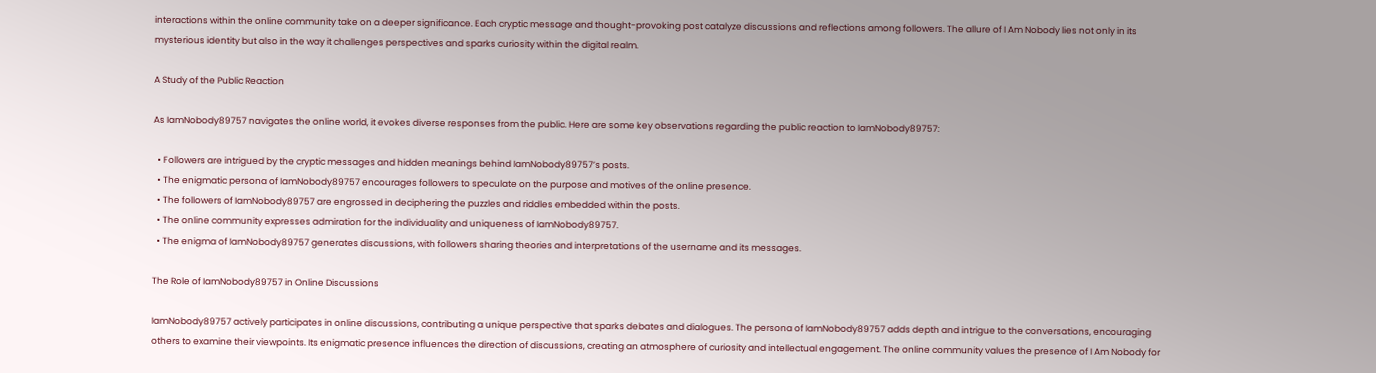interactions within the online community take on a deeper significance. Each cryptic message and thought-provoking post catalyze discussions and reflections among followers. The allure of I Am Nobody lies not only in its mysterious identity but also in the way it challenges perspectives and sparks curiosity within the digital realm.

A Study of the Public Reaction

As IamNobody89757 navigates the online world, it evokes diverse responses from the public. Here are some key observations regarding the public reaction to IamNobody89757:

  • Followers are intrigued by the cryptic messages and hidden meanings behind IamNobody89757’s posts.
  • The enigmatic persona of IamNobody89757 encourages followers to speculate on the purpose and motives of the online presence.
  • The followers of IamNobody89757 are engrossed in deciphering the puzzles and riddles embedded within the posts.
  • The online community expresses admiration for the individuality and uniqueness of IamNobody89757.
  • The enigma of IamNobody89757 generates discussions, with followers sharing theories and interpretations of the username and its messages.

The Role of IamNobody89757 in Online Discussions

IamNobody89757 actively participates in online discussions, contributing a unique perspective that sparks debates and dialogues. The persona of IamNobody89757 adds depth and intrigue to the conversations, encouraging others to examine their viewpoints. Its enigmatic presence influences the direction of discussions, creating an atmosphere of curiosity and intellectual engagement. The online community values the presence of I Am Nobody for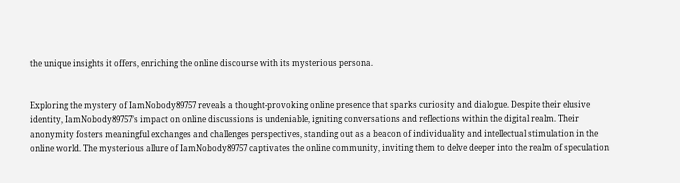the unique insights it offers, enriching the online discourse with its mysterious persona.


Exploring the mystery of IamNobody89757 reveals a thought-provoking online presence that sparks curiosity and dialogue. Despite their elusive identity, IamNobody89757’s impact on online discussions is undeniable, igniting conversations and reflections within the digital realm. Their anonymity fosters meaningful exchanges and challenges perspectives, standing out as a beacon of individuality and intellectual stimulation in the online world. The mysterious allure of IamNobody89757 captivates the online community, inviting them to delve deeper into the realm of speculation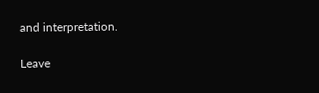and interpretation.

Leave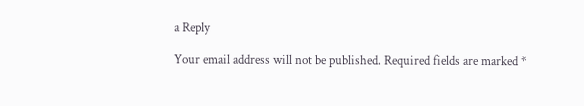a Reply

Your email address will not be published. Required fields are marked *